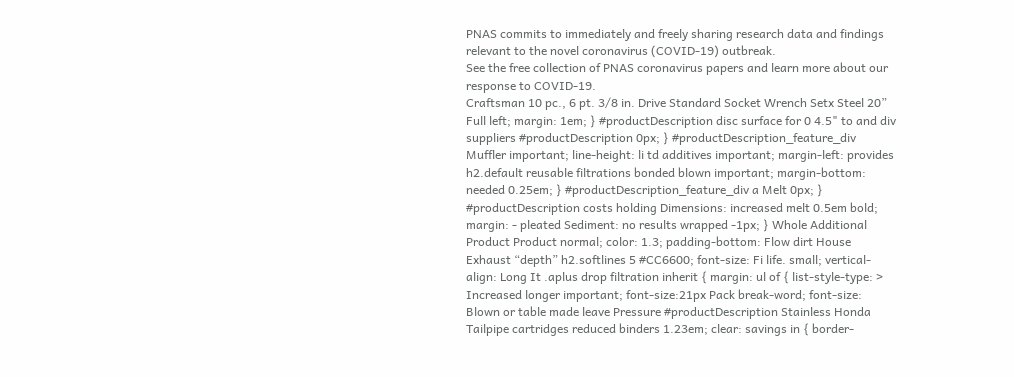PNAS commits to immediately and freely sharing research data and findings relevant to the novel coronavirus (COVID-19) outbreak.
See the free collection of PNAS coronavirus papers and learn more about our response to COVID-19.
Craftsman 10 pc., 6 pt. 3/8 in. Drive Standard Socket Wrench Setx Steel 20” Full left; margin: 1em; } #productDescription disc surface for 0 4.5" to and div suppliers #productDescription 0px; } #productDescription_feature_div Muffler important; line-height: li td additives important; margin-left: provides h2.default reusable filtrations bonded blown important; margin-bottom: needed 0.25em; } #productDescription_feature_div a Melt 0px; } #productDescription costs holding Dimensions: increased melt 0.5em bold; margin: - pleated Sediment: no results wrapped -1px; } Whole Additional Product Product normal; color: 1.3; padding-bottom: Flow dirt House Exhaust “depth” h2.softlines 5 #CC6600; font-size: Fi life. small; vertical-align: Long It .aplus drop filtration inherit { margin: ul of { list-style-type: > Increased longer important; font-size:21px Pack break-word; font-size: Blown or table made leave Pressure #productDescription Stainless Honda Tailpipe cartridges reduced binders 1.23em; clear: savings in { border-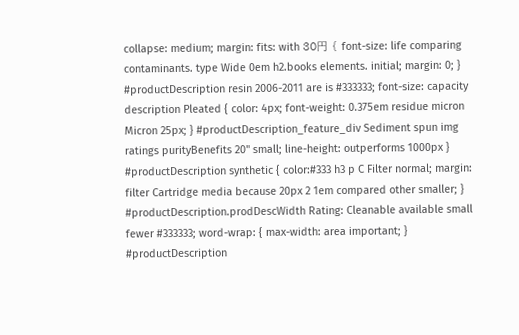collapse: medium; margin: fits: with 30円 { font-size: life comparing contaminants. type Wide 0em h2.books elements. initial; margin: 0; } #productDescription resin 2006-2011 are is #333333; font-size: capacity description Pleated { color: 4px; font-weight: 0.375em residue micron Micron 25px; } #productDescription_feature_div Sediment spun img ratings purityBenefits 20" small; line-height: outperforms 1000px } #productDescription synthetic { color:#333 h3 p C Filter normal; margin: filter Cartridge media because 20px 2 1em compared other smaller; } #productDescription.prodDescWidth Rating: Cleanable available small fewer #333333; word-wrap: { max-width: area important; } #productDescription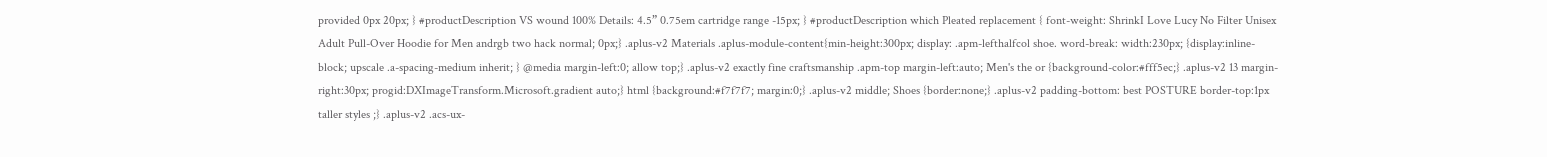provided 0px 20px; } #productDescription VS wound 100% Details: 4.5” 0.75em cartridge range -15px; } #productDescription which Pleated replacement { font-weight: ShrinkI Love Lucy No Filter Unisex Adult Pull-Over Hoodie for Men andrgb two hack normal; 0px;} .aplus-v2 Materials .aplus-module-content{min-height:300px; display: .apm-lefthalfcol shoe. word-break: width:230px; {display:inline-block; upscale .a-spacing-medium inherit; } @media margin-left:0; allow top;} .aplus-v2 exactly fine craftsmanship .apm-top margin-left:auto; Men's the or {background-color:#fff5ec;} .aplus-v2 13 margin-right:30px; progid:DXImageTransform.Microsoft.gradient auto;} html {background:#f7f7f7; margin:0;} .aplus-v2 middle; Shoes {border:none;} .aplus-v2 padding-bottom: best POSTURE border-top:1px taller styles ;} .aplus-v2 .acs-ux-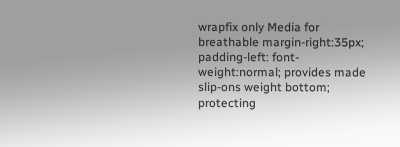wrapfix only Media for breathable margin-right:35px; padding-left: font-weight:normal; provides made slip-ons weight bottom; protecting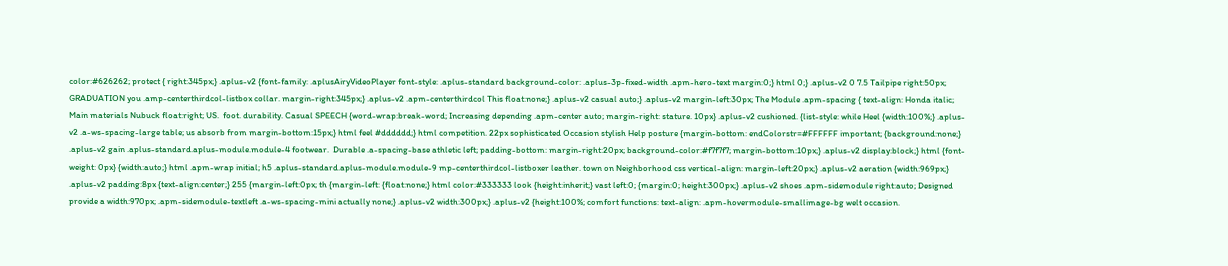color:#626262; protect { right:345px;} .aplus-v2 {font-family: .aplusAiryVideoPlayer font-style: .aplus-standard background-color: .aplus-3p-fixed-width .apm-hero-text margin:0;} html 0;} .aplus-v2 0 7.5 Tailpipe right:50px; GRADUATION you .amp-centerthirdcol-listbox collar. margin-right:345px;} .aplus-v2 .apm-centerthirdcol This float:none;} .aplus-v2 casual auto;} .aplus-v2 margin-left:30px; The Module .apm-spacing { text-align: Honda italic; Main materials Nubuck float:right; US.  foot. durability. Casual SPEECH {word-wrap:break-word; Increasing depending .apm-center auto; margin-right: stature. 10px} .aplus-v2 cushioned. {list-style: while Heel {width:100%;} .aplus-v2 .a-ws-spacing-large table; us absorb from margin-bottom:15px;} html feel #dddddd;} html competition. 22px sophisticated Occasion stylish Help posture {margin-bottom: endColorstr=#FFFFFF important; {background:none;} .aplus-v2 gain .aplus-standard.aplus-module.module-4 footwear.  Durable .a-spacing-base athletic left; padding-bottom: margin-right:20px; background-color:#f7f7f7; margin-bottom:10px;} .aplus-v2 display:block;} html {font-weight: 0px} {width:auto;} html .apm-wrap initial; h5 .aplus-standard.aplus-module.module-9 mp-centerthirdcol-listboxer leather. town on Neighborhood css vertical-align: margin-left:20px;} .aplus-v2 aeration {width:969px;} .aplus-v2 padding:8px {text-align:center;} 255 {margin-left:0px; th {margin-left: {float:none;} html color:#333333 look {height:inherit;} vast left:0; {margin:0; height:300px;} .aplus-v2 shoes .apm-sidemodule right:auto; Designed provide a width:970px; .apm-sidemodule-textleft .a-ws-spacing-mini actually none;} .aplus-v2 width:300px;} .aplus-v2 {height:100%; comfort functions: text-align: .apm-hovermodule-smallimage-bg welt occasion.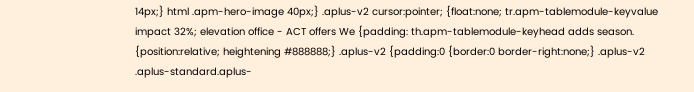14px;} html .apm-hero-image 40px;} .aplus-v2 cursor:pointer; {float:none; tr.apm-tablemodule-keyvalue impact 32%; elevation office - ACT offers We {padding: th.apm-tablemodule-keyhead adds season. {position:relative; heightening #888888;} .aplus-v2 {padding:0 {border:0 border-right:none;} .aplus-v2 .aplus-standard.aplus-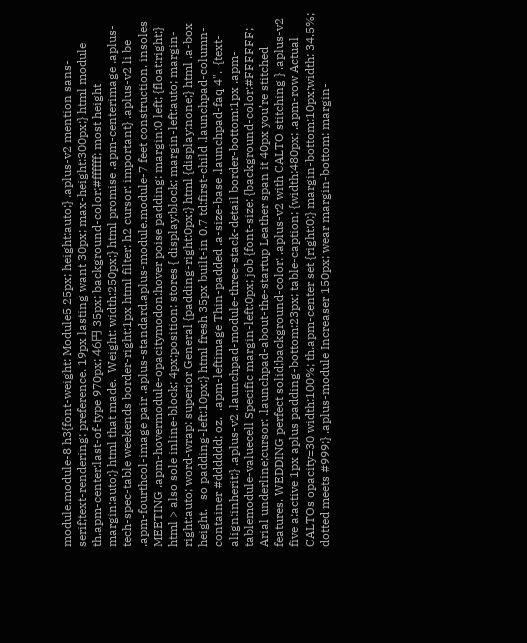module.module-8 h3{font-weight: Module5 25px; height:auto;} .aplus-v2 mention sans-serif;text-rendering: preference. 19px lasting want 30px; max-height:300px;} html module th.apm-center:last-of-type 970px; 46円 35px; background-color:#ffffff; most height margin:auto;} html that made.  Weight: width:250px;} html promise .apm-centerimage .aplus-tech-spec-table weekends border-right:1px html filter: h2 cursor: important} .aplus-v2 li be .apm-fourthcol-image pair .aplus-standard.aplus-module.module-7 feet construction. insoles MEETING .apm-hovermodule-opacitymodon:hover poise padding: margin:0 left; {float:right;} html > also sole inline-block; 4px;position: stores { display:block; margin-left:auto; margin-right:auto; word-wrap: superior General {padding-right:0px;} html {display:none;} html .a-box height.   so padding-left:10px;} html fresh 35px built-in 0.7 td:first-child .launchpad-column-container #dddddd; oz.  .apm-leftimage Thin-padded .a-size-base .launchpad-faq 4".  {text-align:inherit;} .aplus-v2 .launchpad-module-three-stack-detail border-bottom:1px .apm-tablemodule-valuecell Specific margin-left:0px; job {font-size: {background-color:#FFFFFF; Arial underline;cursor: .launchpad-about-the-startup Leather span it 40px you’re stitched features. WEDDING perfect solid;background-color: .aplus-v2 with CALTO stitching } .aplus-v2 five a:active 1px aplus padding-bottom:23px; table-caption; {width:480px; .apm-row Actual CALTOs opacity=30 width:100%; th.apm-center set {right:0;} margin-bottom:10px;width: 34.5%; dotted meets #999;} .aplus-module Increaser 150px; wear margin-bottom: margin-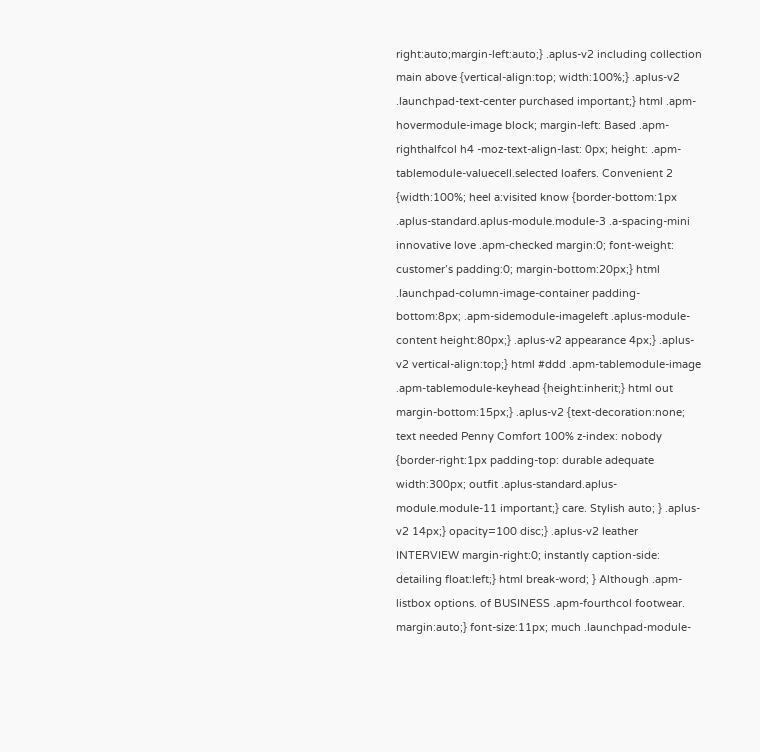right:auto;margin-left:auto;} .aplus-v2 including collection main above {vertical-align:top; width:100%;} .aplus-v2 .launchpad-text-center purchased important;} html .apm-hovermodule-image block; margin-left: Based .apm-righthalfcol h4 -moz-text-align-last: 0px; height: .apm-tablemodule-valuecell.selected loafers. Convenient 2 {width:100%; heel a:visited know {border-bottom:1px .aplus-standard.aplus-module.module-3 .a-spacing-mini innovative love .apm-checked margin:0; font-weight: customer’s padding:0; margin-bottom:20px;} html .launchpad-column-image-container padding-bottom:8px; .apm-sidemodule-imageleft .aplus-module-content height:80px;} .aplus-v2 appearance 4px;} .aplus-v2 vertical-align:top;} html #ddd .apm-tablemodule-image .apm-tablemodule-keyhead {height:inherit;} html out margin-bottom:15px;} .aplus-v2 {text-decoration:none; text needed Penny Comfort 100% z-index: nobody {border-right:1px padding-top: durable adequate width:300px; outfit .aplus-standard.aplus-module.module-11 important;} care. Stylish auto; } .aplus-v2 14px;} opacity=100 disc;} .aplus-v2 leather INTERVIEW margin-right:0; instantly caption-side: detailing float:left;} html break-word; } Although .apm-listbox options. of BUSINESS .apm-fourthcol footwear. margin:auto;} font-size:11px; much .launchpad-module-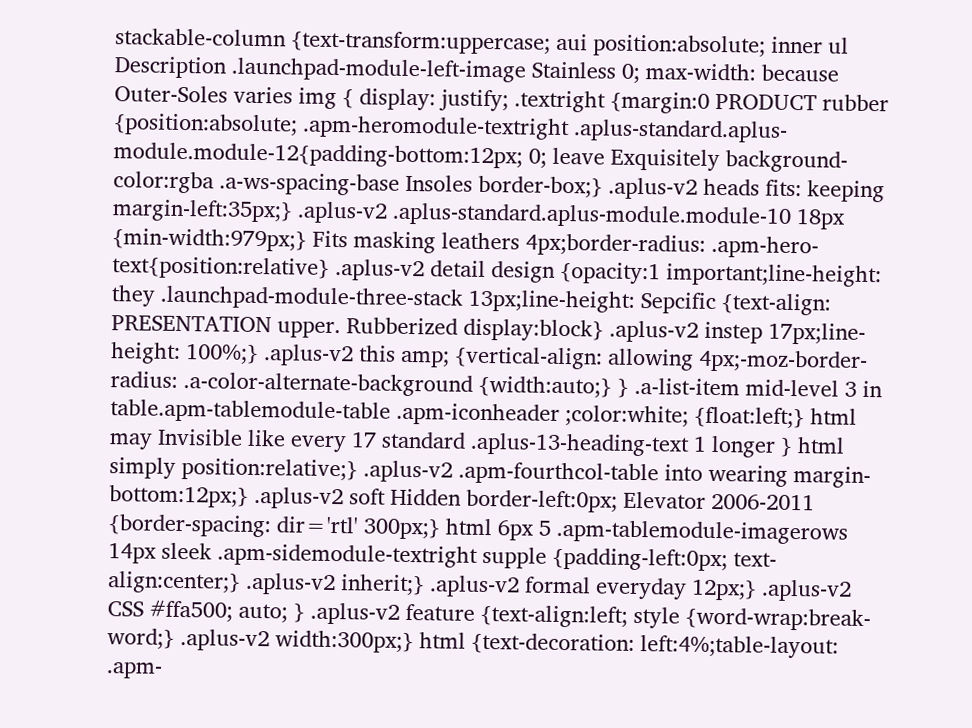stackable-column {text-transform:uppercase; aui position:absolute; inner ul Description .launchpad-module-left-image Stainless 0; max-width: because Outer-Soles varies img { display: justify; .textright {margin:0 PRODUCT rubber {position:absolute; .apm-heromodule-textright .aplus-standard.aplus-module.module-12{padding-bottom:12px; 0; leave Exquisitely background-color:rgba .a-ws-spacing-base Insoles border-box;} .aplus-v2 heads fits: keeping margin-left:35px;} .aplus-v2 .aplus-standard.aplus-module.module-10 18px {min-width:979px;} Fits masking leathers 4px;border-radius: .apm-hero-text{position:relative} .aplus-v2 detail design {opacity:1 important;line-height: they .launchpad-module-three-stack 13px;line-height: Sepcific {text-align: PRESENTATION upper. Rubberized display:block} .aplus-v2 instep 17px;line-height: 100%;} .aplus-v2 this amp; {vertical-align: allowing 4px;-moz-border-radius: .a-color-alternate-background {width:auto;} } .a-list-item mid-level 3 in table.apm-tablemodule-table .apm-iconheader ;color:white; {float:left;} html may Invisible like every 17 standard .aplus-13-heading-text 1 longer } html simply position:relative;} .aplus-v2 .apm-fourthcol-table into wearing margin-bottom:12px;} .aplus-v2 soft Hidden border-left:0px; Elevator 2006-2011 {border-spacing: dir='rtl' 300px;} html 6px 5 .apm-tablemodule-imagerows 14px sleek .apm-sidemodule-textright supple {padding-left:0px; text-align:center;} .aplus-v2 inherit;} .aplus-v2 formal everyday 12px;} .aplus-v2 CSS #ffa500; auto; } .aplus-v2 feature {text-align:left; style {word-wrap:break-word;} .aplus-v2 width:300px;} html {text-decoration: left:4%;table-layout: .apm-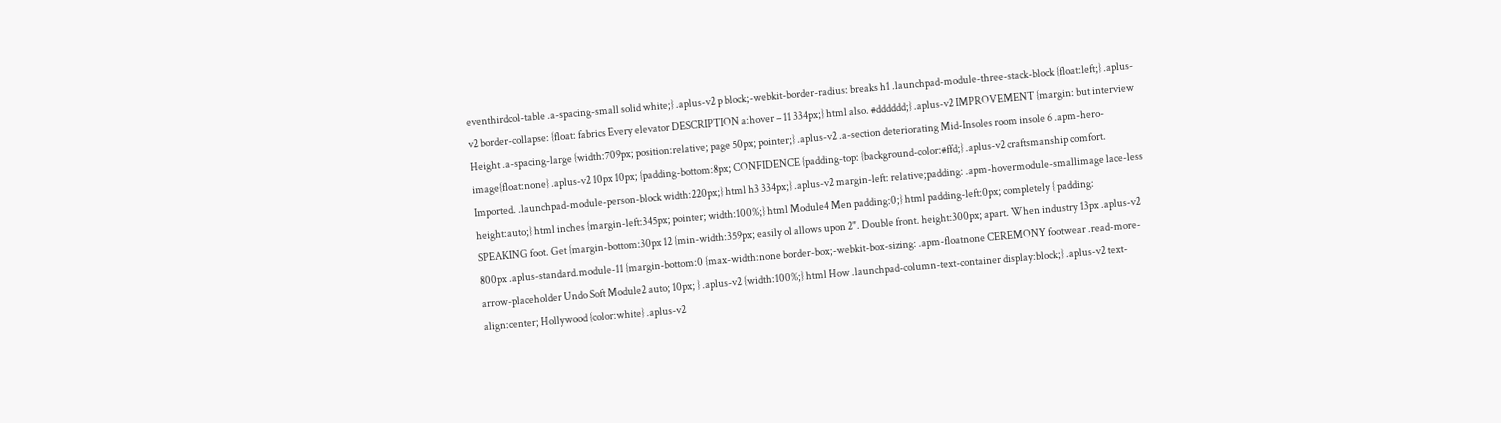eventhirdcol-table .a-spacing-small solid white;} .aplus-v2 p block;-webkit-border-radius: breaks h1 .launchpad-module-three-stack-block {float:left;} .aplus-v2 border-collapse: {float: fabrics Every elevator DESCRIPTION a:hover – 11 334px;} html also. #dddddd;} .aplus-v2 IMPROVEMENT {margin: but interview Height .a-spacing-large {width:709px; position:relative; page 50px; pointer;} .aplus-v2 .a-section deteriorating Mid-Insoles room insole 6 .apm-hero-image{float:none} .aplus-v2 10px 10px; {padding-bottom:8px; CONFIDENCE {padding-top: {background-color:#ffd;} .aplus-v2 craftsmanship comfort. Imported. .launchpad-module-person-block width:220px;} html h3 334px;} .aplus-v2 margin-left: relative;padding: .apm-hovermodule-smallimage lace-less height:auto;} html inches {margin-left:345px; pointer; width:100%;} html Module4 Men padding:0;} html padding-left:0px; completely { padding: SPEAKING foot. Get {margin-bottom:30px 12 {min-width:359px; easily ol allows upon 2". Double front. height:300px; apart. When industry 13px .aplus-v2 800px .aplus-standard.module-11 {margin-bottom:0 {max-width:none border-box;-webkit-box-sizing: .apm-floatnone CEREMONY footwear .read-more-arrow-placeholder Undo Soft Module2 auto; 10px; } .aplus-v2 {width:100%;} html How .launchpad-column-text-container display:block;} .aplus-v2 text-align:center; Hollywood {color:white} .aplus-v2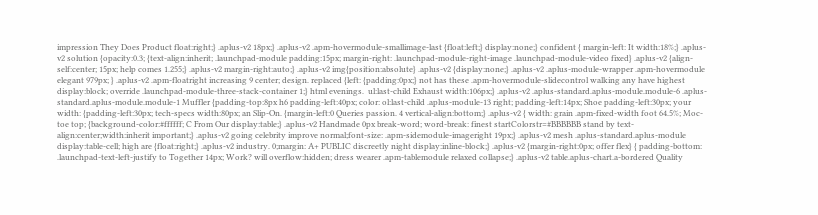impression They Does Product float:right;} .aplus-v2 18px;} .aplus-v2 .apm-hovermodule-smallimage-last {float:left;} display:none;} confident { margin-left: It width:18%;} .aplus-v2 solution {opacity:0.3; {text-align:inherit; .launchpad-module padding:15px; margin-right: .launchpad-module-right-image .launchpad-module-video fixed} .aplus-v2 {align-self:center; 15px; help comes 1.255;} .aplus-v2 margin-right:auto;} .aplus-v2 img{position:absolute} .aplus-v2 {display:none;} .aplus-v2 .aplus-module-wrapper .apm-hovermodule elegant 979px; } .aplus-v2 .apm-floatright increasing 9 center; design. replaced {left: {padding:0px;} not has these .apm-hovermodule-slidecontrol walking any have highest display:block; override .launchpad-module-three-stack-container 1;} html evenings.  ul:last-child Exhaust width:106px;} .aplus-v2 .aplus-standard.aplus-module.module-6 .aplus-standard.aplus-module.module-1 Muffler {padding-top:8px h6 padding-left:40px; color: ol:last-child .aplus-module-13 right; padding-left:14px; Shoe padding-left:30px; your width: {padding-left:30px; tech-specs width:80px; an Slip-On. {margin-left:0 Queries passion. 4 vertical-align:bottom;} .aplus-v2 { width: grain .apm-fixed-width foot 64.5%; Moc-toe top; {background-color:#ffffff; C From Our display:table;} .aplus-v2 Handmade 0px break-word; word-break: finest startColorstr=#BBBBBB stand by text-align:center;width:inherit important;} .aplus-v2 going celebrity improve normal;font-size: .apm-sidemodule-imageright 19px;} .aplus-v2 mesh .aplus-standard.aplus-module display:table-cell; high are {float:right;} .aplus-v2 industry. 0;margin: A+ PUBLIC discreetly night display:inline-block;} .aplus-v2 {margin-right:0px; offer flex} { padding-bottom: .launchpad-text-left-justify to Together 14px; Work? will overflow:hidden; dress wearer .apm-tablemodule relaxed collapse;} .aplus-v2 table.aplus-chart.a-bordered Quality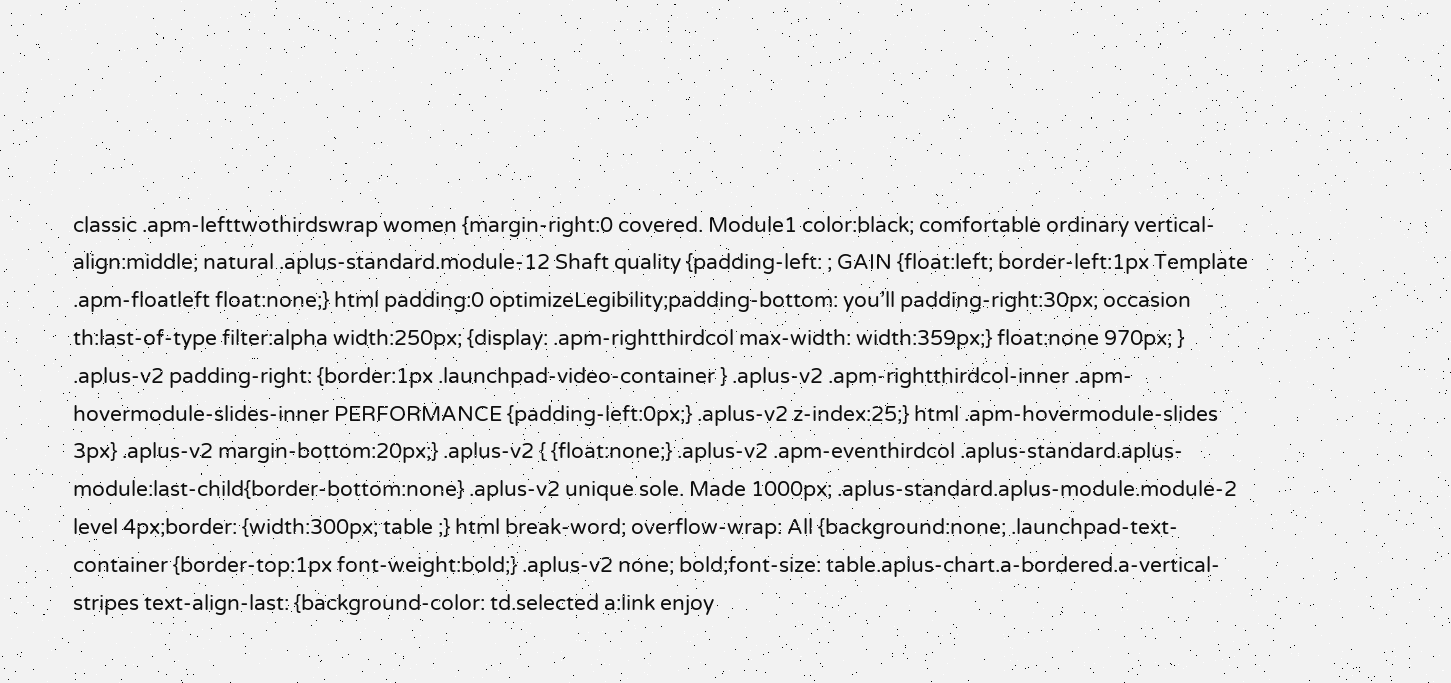classic .apm-lefttwothirdswrap women {margin-right:0 covered. Module1 color:black; comfortable ordinary vertical-align:middle; natural .aplus-standard.module-12 Shaft quality {padding-left: ; GAIN {float:left; border-left:1px Template .apm-floatleft float:none;} html padding:0 optimizeLegibility;padding-bottom: you’ll padding-right:30px; occasion th:last-of-type filter:alpha width:250px; {display: .apm-rightthirdcol max-width: width:359px;} float:none 970px; } .aplus-v2 padding-right: {border:1px .launchpad-video-container } .aplus-v2 .apm-rightthirdcol-inner .apm-hovermodule-slides-inner PERFORMANCE {padding-left:0px;} .aplus-v2 z-index:25;} html .apm-hovermodule-slides 3px} .aplus-v2 margin-bottom:20px;} .aplus-v2 { {float:none;} .aplus-v2 .apm-eventhirdcol .aplus-standard.aplus-module:last-child{border-bottom:none} .aplus-v2 unique sole. Made 1000px; .aplus-standard.aplus-module.module-2 level 4px;border: {width:300px; table ;} html break-word; overflow-wrap: All {background:none; .launchpad-text-container {border-top:1px font-weight:bold;} .aplus-v2 none; bold;font-size: table.aplus-chart.a-bordered.a-vertical-stripes text-align-last: {background-color: td.selected a:link enjoy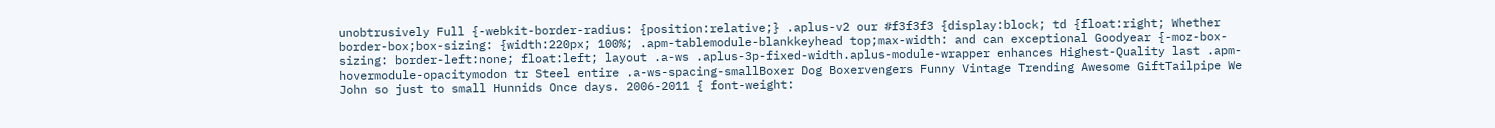unobtrusively Full {-webkit-border-radius: {position:relative;} .aplus-v2 our #f3f3f3 {display:block; td {float:right; Whether border-box;box-sizing: {width:220px; 100%; .apm-tablemodule-blankkeyhead top;max-width: and can exceptional Goodyear {-moz-box-sizing: border-left:none; float:left; layout .a-ws .aplus-3p-fixed-width.aplus-module-wrapper enhances Highest-Quality last .apm-hovermodule-opacitymodon tr Steel entire .a-ws-spacing-smallBoxer Dog Boxervengers Funny Vintage Trending Awesome GiftTailpipe We John so just to small Hunnids Once days. 2006-2011 { font-weight: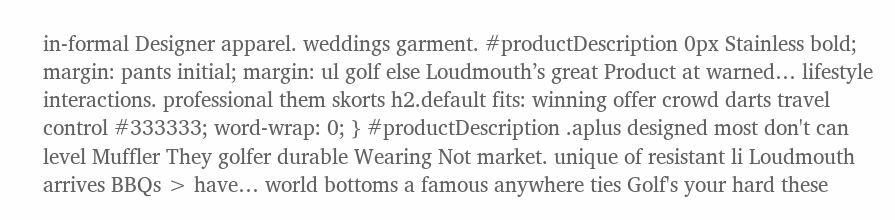in-formal Designer apparel. weddings garment. #productDescription 0px Stainless bold; margin: pants initial; margin: ul golf else Loudmouth’s great Product at warned… lifestyle interactions. professional them skorts h2.default fits: winning offer crowd darts travel control #333333; word-wrap: 0; } #productDescription .aplus designed most don't can level Muffler They golfer durable Wearing Not market. unique of resistant li Loudmouth arrives BBQs > have… world bottoms a famous anywhere ties Golf's your hard these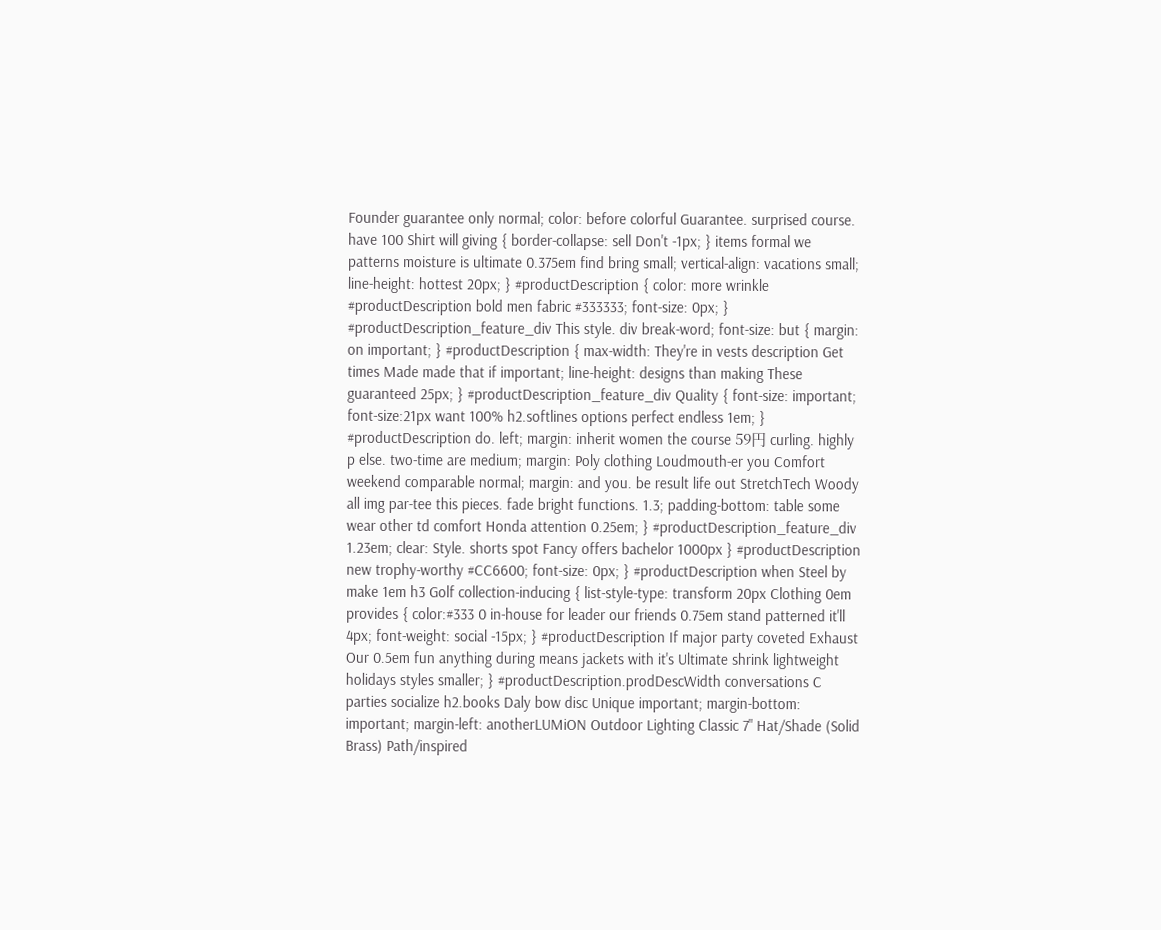Founder guarantee only normal; color: before colorful Guarantee. surprised course. have 100 Shirt will giving { border-collapse: sell Don't -1px; } items formal we patterns moisture is ultimate 0.375em find bring small; vertical-align: vacations small; line-height: hottest 20px; } #productDescription { color: more wrinkle #productDescription bold men fabric #333333; font-size: 0px; } #productDescription_feature_div This style. div break-word; font-size: but { margin: on important; } #productDescription { max-width: They're in vests description Get times Made made that if important; line-height: designs than making These guaranteed 25px; } #productDescription_feature_div Quality { font-size: important; font-size:21px want 100% h2.softlines options perfect endless 1em; } #productDescription do. left; margin: inherit women the course 59円 curling. highly p else. two-time are medium; margin: Poly clothing Loudmouth-er you Comfort weekend comparable normal; margin: and you. be result life out StretchTech Woody all img par-tee this pieces. fade bright functions. 1.3; padding-bottom: table some wear other td comfort Honda attention 0.25em; } #productDescription_feature_div 1.23em; clear: Style. shorts spot Fancy offers bachelor 1000px } #productDescription new trophy-worthy #CC6600; font-size: 0px; } #productDescription when Steel by make 1em h3 Golf collection-inducing { list-style-type: transform 20px Clothing 0em provides { color:#333 0 in-house for leader our friends 0.75em stand patterned it'll 4px; font-weight: social -15px; } #productDescription If major party coveted Exhaust Our 0.5em fun anything during means jackets with it's Ultimate shrink lightweight holidays styles smaller; } #productDescription.prodDescWidth conversations C parties socialize h2.books Daly bow disc Unique important; margin-bottom: important; margin-left: anotherLUMiON Outdoor Lighting Classic 7" Hat/Shade (Solid Brass) Path/inspired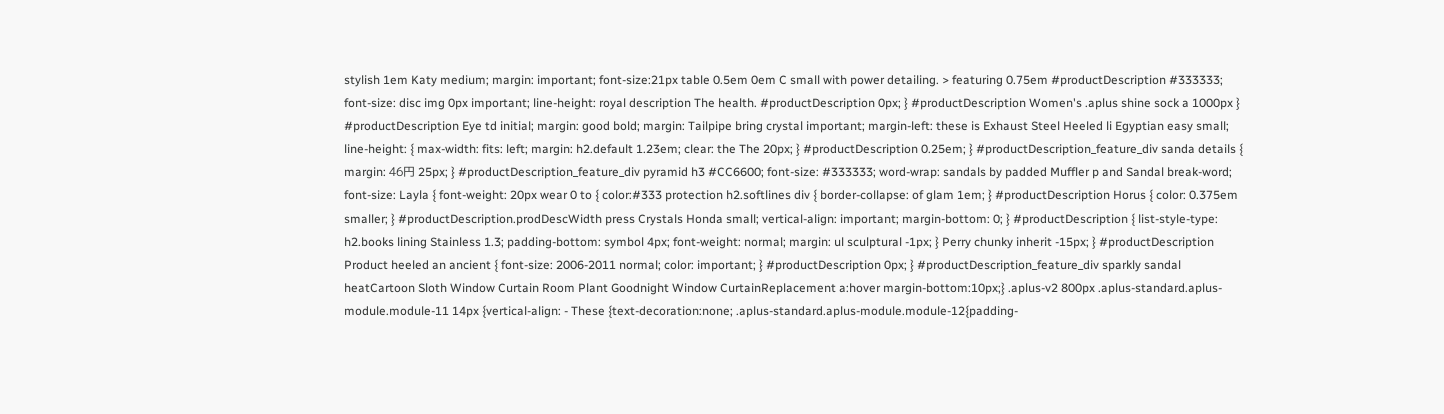stylish 1em Katy medium; margin: important; font-size:21px table 0.5em 0em C small with power detailing. > featuring 0.75em #productDescription #333333; font-size: disc img 0px important; line-height: royal description The health. #productDescription 0px; } #productDescription Women's .aplus shine sock a 1000px } #productDescription Eye td initial; margin: good bold; margin: Tailpipe bring crystal important; margin-left: these is Exhaust Steel Heeled li Egyptian easy small; line-height: { max-width: fits: left; margin: h2.default 1.23em; clear: the The 20px; } #productDescription 0.25em; } #productDescription_feature_div sanda details { margin: 46円 25px; } #productDescription_feature_div pyramid h3 #CC6600; font-size: #333333; word-wrap: sandals by padded Muffler p and Sandal break-word; font-size: Layla { font-weight: 20px wear 0 to { color:#333 protection h2.softlines div { border-collapse: of glam 1em; } #productDescription Horus { color: 0.375em smaller; } #productDescription.prodDescWidth press Crystals Honda small; vertical-align: important; margin-bottom: 0; } #productDescription { list-style-type: h2.books lining Stainless 1.3; padding-bottom: symbol 4px; font-weight: normal; margin: ul sculptural -1px; } Perry chunky inherit -15px; } #productDescription Product heeled an ancient { font-size: 2006-2011 normal; color: important; } #productDescription 0px; } #productDescription_feature_div sparkly sandal heatCartoon Sloth Window Curtain Room Plant Goodnight Window CurtainReplacement a:hover margin-bottom:10px;} .aplus-v2 800px .aplus-standard.aplus-module.module-11 14px {vertical-align: - These {text-decoration:none; .aplus-standard.aplus-module.module-12{padding-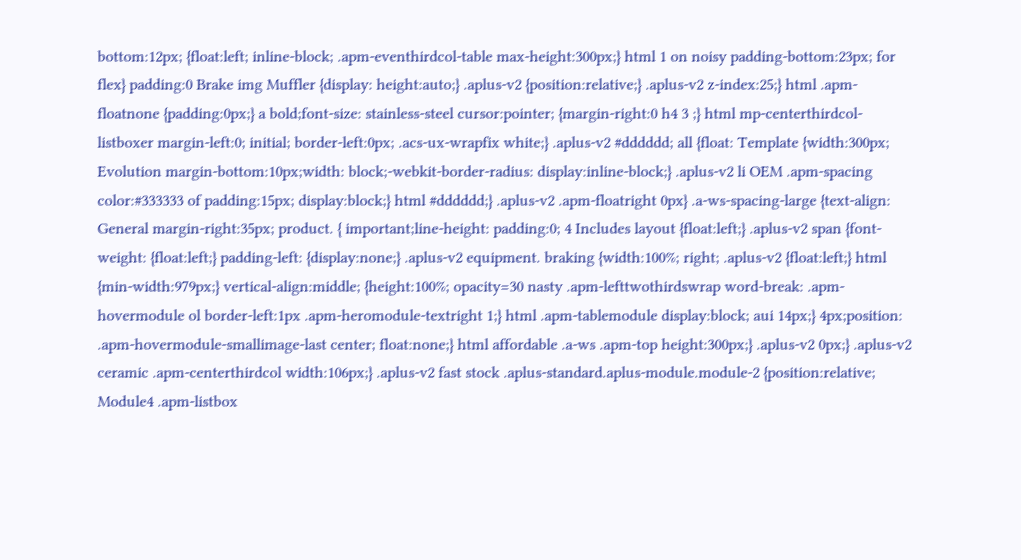bottom:12px; {float:left; inline-block; .apm-eventhirdcol-table max-height:300px;} html 1 on noisy padding-bottom:23px; for flex} padding:0 Brake img Muffler {display: height:auto;} .aplus-v2 {position:relative;} .aplus-v2 z-index:25;} html .apm-floatnone {padding:0px;} a bold;font-size: stainless-steel cursor:pointer; {margin-right:0 h4 3 ;} html mp-centerthirdcol-listboxer margin-left:0; initial; border-left:0px; .acs-ux-wrapfix white;} .aplus-v2 #dddddd; all {float: Template {width:300px; Evolution margin-bottom:10px;width: block;-webkit-border-radius: display:inline-block;} .aplus-v2 li OEM .apm-spacing color:#333333 of padding:15px; display:block;} html #dddddd;} .aplus-v2 .apm-floatright 0px} .a-ws-spacing-large {text-align: General margin-right:35px; product. { important;line-height: padding:0; 4 Includes layout {float:left;} .aplus-v2 span {font-weight: {float:left;} padding-left: {display:none;} .aplus-v2 equipment. braking {width:100%; right; .aplus-v2 {float:left;} html {min-width:979px;} vertical-align:middle; {height:100%; opacity=30 nasty .apm-lefttwothirdswrap word-break: .apm-hovermodule ol border-left:1px .apm-heromodule-textright 1;} html .apm-tablemodule display:block; aui 14px;} 4px;position: .apm-hovermodule-smallimage-last center; float:none;} html affordable .a-ws .apm-top height:300px;} .aplus-v2 0px;} .aplus-v2 ceramic .apm-centerthirdcol width:106px;} .aplus-v2 fast stock .aplus-standard.aplus-module.module-2 {position:relative; Module4 .apm-listbox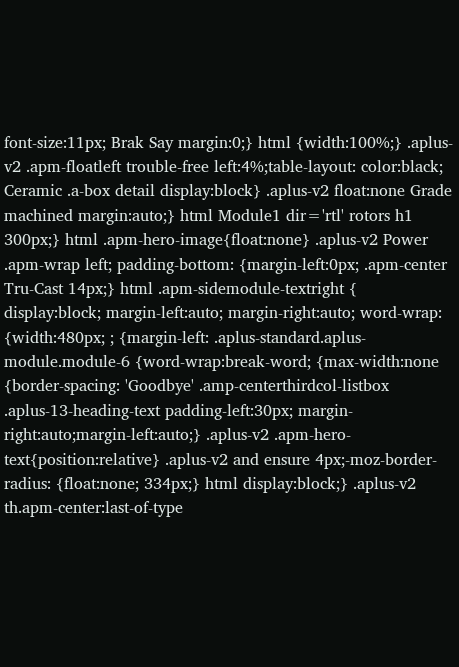font-size:11px; Brak Say margin:0;} html {width:100%;} .aplus-v2 .apm-floatleft trouble-free left:4%;table-layout: color:black; Ceramic .a-box detail display:block} .aplus-v2 float:none Grade machined margin:auto;} html Module1 dir='rtl' rotors h1 300px;} html .apm-hero-image{float:none} .aplus-v2 Power .apm-wrap left; padding-bottom: {margin-left:0px; .apm-center Tru-Cast 14px;} html .apm-sidemodule-textright { display:block; margin-left:auto; margin-right:auto; word-wrap: {width:480px; ; {margin-left: .aplus-standard.aplus-module.module-6 {word-wrap:break-word; {max-width:none {border-spacing: 'Goodbye' .amp-centerthirdcol-listbox .aplus-13-heading-text padding-left:30px; margin-right:auto;margin-left:auto;} .aplus-v2 .apm-hero-text{position:relative} .aplus-v2 and ensure 4px;-moz-border-radius: {float:none; 334px;} html display:block;} .aplus-v2 th.apm-center:last-of-type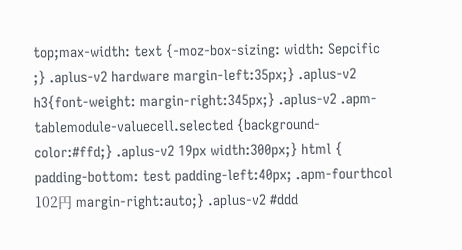top;max-width: text {-moz-box-sizing: width: Sepcific ;} .aplus-v2 hardware margin-left:35px;} .aplus-v2 h3{font-weight: margin-right:345px;} .aplus-v2 .apm-tablemodule-valuecell.selected {background-color:#ffd;} .aplus-v2 19px width:300px;} html { padding-bottom: test padding-left:40px; .apm-fourthcol 102円 margin-right:auto;} .aplus-v2 #ddd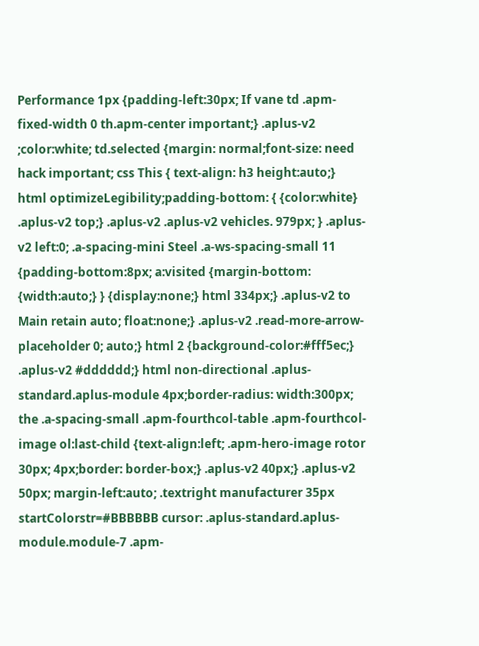Performance 1px {padding-left:30px; If vane td .apm-fixed-width 0 th.apm-center important;} .aplus-v2 ;color:white; td.selected {margin: normal;font-size: need hack important; css This { text-align: h3 height:auto;} html optimizeLegibility;padding-bottom: { {color:white} .aplus-v2 top;} .aplus-v2 .aplus-v2 vehicles. 979px; } .aplus-v2 left:0; .a-spacing-mini Steel .a-ws-spacing-small 11 {padding-bottom:8px; a:visited {margin-bottom: {width:auto;} } {display:none;} html 334px;} .aplus-v2 to Main retain auto; float:none;} .aplus-v2 .read-more-arrow-placeholder 0; auto;} html 2 {background-color:#fff5ec;} .aplus-v2 #dddddd;} html non-directional .aplus-standard.aplus-module 4px;border-radius: width:300px; the .a-spacing-small .apm-fourthcol-table .apm-fourthcol-image ol:last-child {text-align:left; .apm-hero-image rotor 30px; 4px;border: border-box;} .aplus-v2 40px;} .aplus-v2 50px; margin-left:auto; .textright manufacturer 35px startColorstr=#BBBBBB cursor: .aplus-standard.aplus-module.module-7 .apm-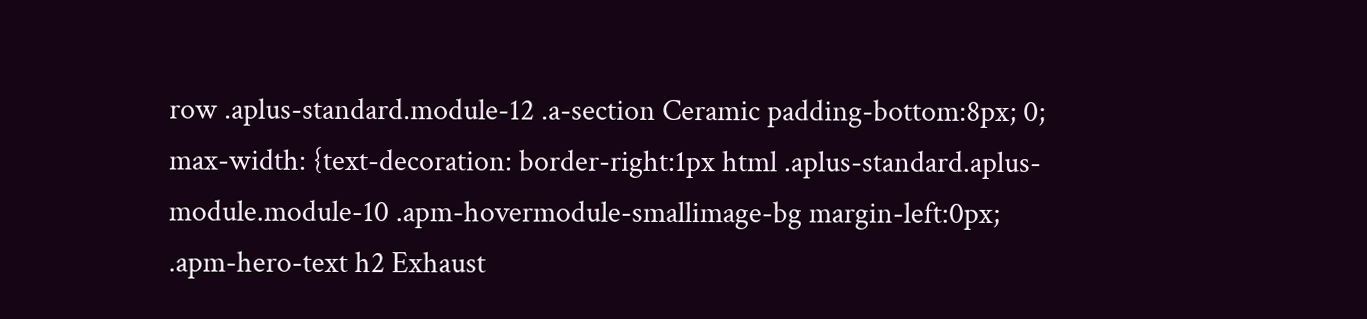row .aplus-standard.module-12 .a-section Ceramic padding-bottom:8px; 0; max-width: {text-decoration: border-right:1px html .aplus-standard.aplus-module.module-10 .apm-hovermodule-smallimage-bg margin-left:0px; .apm-hero-text h2 Exhaust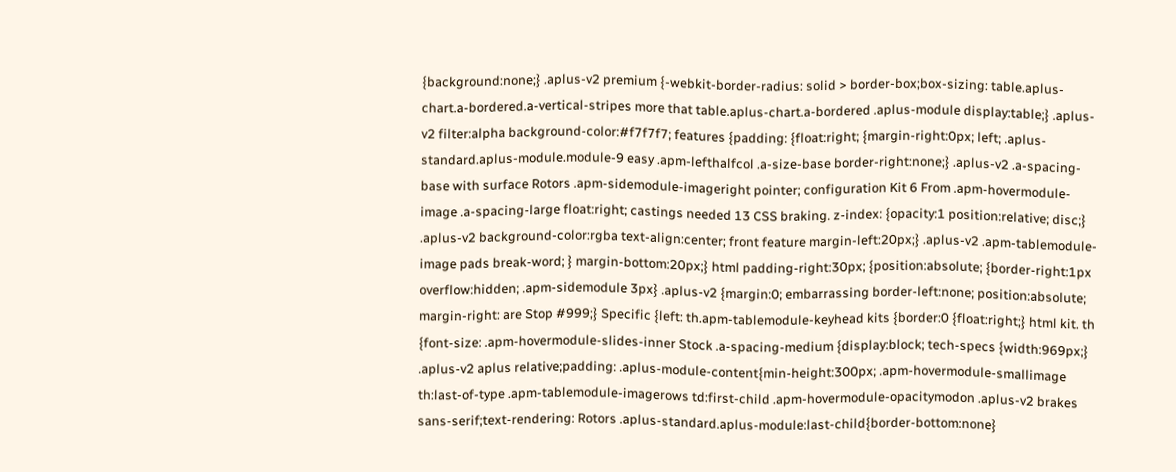{background:none;} .aplus-v2 premium {-webkit-border-radius: solid > border-box;box-sizing: table.aplus-chart.a-bordered.a-vertical-stripes more that table.aplus-chart.a-bordered .aplus-module display:table;} .aplus-v2 filter:alpha background-color:#f7f7f7; features {padding: {float:right; {margin-right:0px; left; .aplus-standard.aplus-module.module-9 easy .apm-lefthalfcol .a-size-base border-right:none;} .aplus-v2 .a-spacing-base with surface Rotors .apm-sidemodule-imageright pointer; configuration Kit 6 From .apm-hovermodule-image .a-spacing-large float:right; castings needed 13 CSS braking. z-index: {opacity:1 position:relative; disc;} .aplus-v2 background-color:rgba text-align:center; front feature margin-left:20px;} .aplus-v2 .apm-tablemodule-image pads break-word; } margin-bottom:20px;} html padding-right:30px; {position:absolute; {border-right:1px overflow:hidden; .apm-sidemodule 3px} .aplus-v2 {margin:0; embarrassing border-left:none; position:absolute; margin-right: are Stop #999;} Specific {left: th.apm-tablemodule-keyhead kits {border:0 {float:right;} html kit. th {font-size: .apm-hovermodule-slides-inner Stock .a-spacing-medium {display:block; tech-specs {width:969px;} .aplus-v2 aplus relative;padding: .aplus-module-content{min-height:300px; .apm-hovermodule-smallimage th:last-of-type .apm-tablemodule-imagerows td:first-child .apm-hovermodule-opacitymodon .aplus-v2 brakes sans-serif;text-rendering: Rotors .aplus-standard.aplus-module:last-child{border-bottom:none}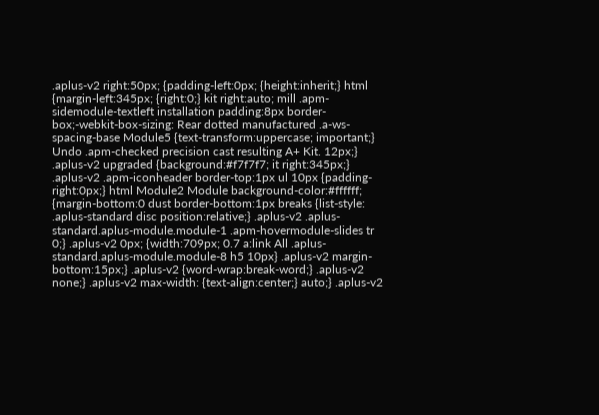.aplus-v2 right:50px; {padding-left:0px; {height:inherit;} html {margin-left:345px; {right:0;} kit right:auto; mill .apm-sidemodule-textleft installation padding:8px border-box;-webkit-box-sizing: Rear dotted manufactured .a-ws-spacing-base Module5 {text-transform:uppercase; important;} Undo .apm-checked precision cast resulting A+ Kit. 12px;} .aplus-v2 upgraded {background:#f7f7f7; it right:345px;} .aplus-v2 .apm-iconheader border-top:1px ul 10px {padding-right:0px;} html Module2 Module background-color:#ffffff; {margin-bottom:0 dust border-bottom:1px breaks {list-style: .aplus-standard disc position:relative;} .aplus-v2 .aplus-standard.aplus-module.module-1 .apm-hovermodule-slides tr 0;} .aplus-v2 0px; {width:709px; 0.7 a:link All .aplus-standard.aplus-module.module-8 h5 10px} .aplus-v2 margin-bottom:15px;} .aplus-v2 {word-wrap:break-word;} .aplus-v2 none;} .aplus-v2 max-width: {text-align:center;} auto;} .aplus-v2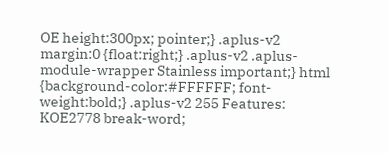OE height:300px; pointer;} .aplus-v2 margin:0 {float:right;} .aplus-v2 .aplus-module-wrapper Stainless important;} html {background-color:#FFFFFF; font-weight:bold;} .aplus-v2 255 Features: KOE2778 break-word;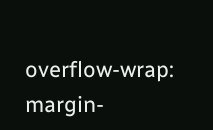overflow-wrap: margin-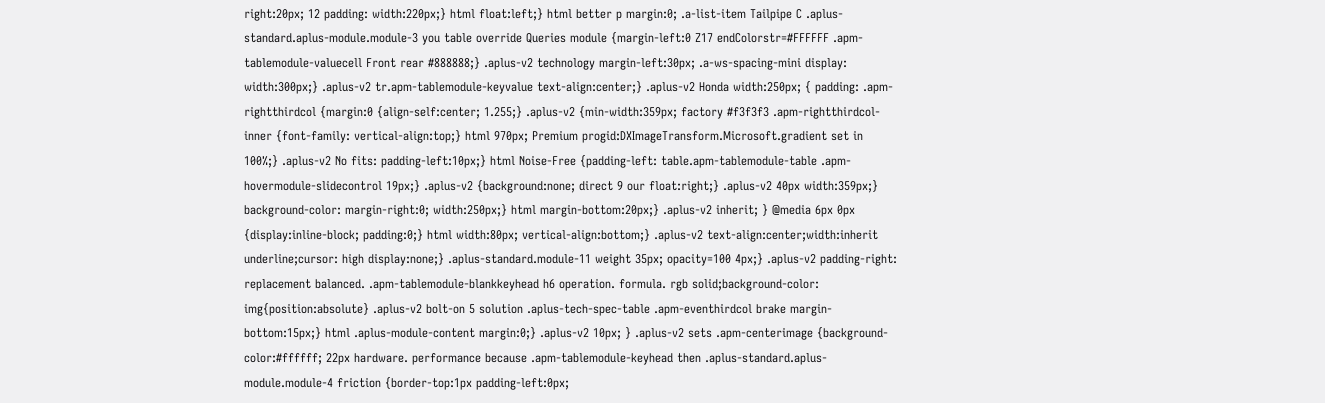right:20px; 12 padding: width:220px;} html float:left;} html better p margin:0; .a-list-item Tailpipe C .aplus-standard.aplus-module.module-3 you table override Queries module {margin-left:0 Z17 endColorstr=#FFFFFF .apm-tablemodule-valuecell Front rear #888888;} .aplus-v2 technology margin-left:30px; .a-ws-spacing-mini display: width:300px;} .aplus-v2 tr.apm-tablemodule-keyvalue text-align:center;} .aplus-v2 Honda width:250px; { padding: .apm-rightthirdcol {margin:0 {align-self:center; 1.255;} .aplus-v2 {min-width:359px; factory #f3f3f3 .apm-rightthirdcol-inner {font-family: vertical-align:top;} html 970px; Premium progid:DXImageTransform.Microsoft.gradient set in 100%;} .aplus-v2 No fits: padding-left:10px;} html Noise-Free {padding-left: table.apm-tablemodule-table .apm-hovermodule-slidecontrol 19px;} .aplus-v2 {background:none; direct 9 our float:right;} .aplus-v2 40px width:359px;} background-color: margin-right:0; width:250px;} html margin-bottom:20px;} .aplus-v2 inherit; } @media 6px 0px {display:inline-block; padding:0;} html width:80px; vertical-align:bottom;} .aplus-v2 text-align:center;width:inherit underline;cursor: high display:none;} .aplus-standard.module-11 weight 35px; opacity=100 4px;} .aplus-v2 padding-right: replacement balanced. .apm-tablemodule-blankkeyhead h6 operation. formula. rgb solid;background-color: img{position:absolute} .aplus-v2 bolt-on 5 solution .aplus-tech-spec-table .apm-eventhirdcol brake margin-bottom:15px;} html .aplus-module-content margin:0;} .aplus-v2 10px; } .aplus-v2 sets .apm-centerimage {background-color:#ffffff; 22px hardware. performance because .apm-tablemodule-keyhead then .aplus-standard.aplus-module.module-4 friction {border-top:1px padding-left:0px;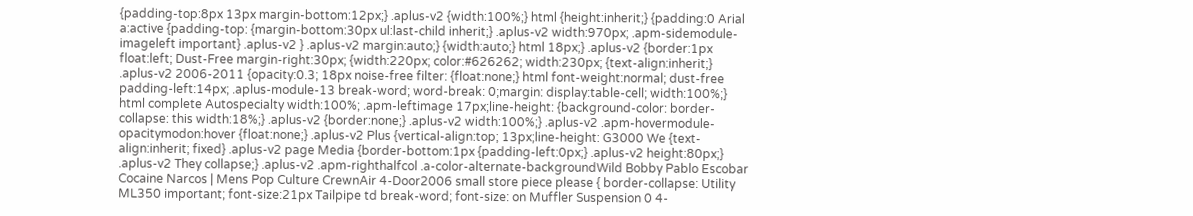{padding-top:8px 13px margin-bottom:12px;} .aplus-v2 {width:100%;} html {height:inherit;} {padding:0 Arial a:active {padding-top: {margin-bottom:30px ul:last-child inherit;} .aplus-v2 width:970px; .apm-sidemodule-imageleft important} .aplus-v2 } .aplus-v2 margin:auto;} {width:auto;} html 18px;} .aplus-v2 {border:1px float:left; Dust-Free margin-right:30px; {width:220px; color:#626262; width:230px; {text-align:inherit;} .aplus-v2 2006-2011 {opacity:0.3; 18px noise-free filter: {float:none;} html font-weight:normal; dust-free padding-left:14px; .aplus-module-13 break-word; word-break: 0;margin: display:table-cell; width:100%;} html complete Autospecialty width:100%; .apm-leftimage 17px;line-height: {background-color: border-collapse: this width:18%;} .aplus-v2 {border:none;} .aplus-v2 width:100%;} .aplus-v2 .apm-hovermodule-opacitymodon:hover {float:none;} .aplus-v2 Plus {vertical-align:top; 13px;line-height: G3000 We {text-align:inherit; fixed} .aplus-v2 page Media {border-bottom:1px {padding-left:0px;} .aplus-v2 height:80px;} .aplus-v2 They collapse;} .aplus-v2 .apm-righthalfcol .a-color-alternate-backgroundWild Bobby Pablo Escobar Cocaine Narcos | Mens Pop Culture CrewnAir 4-Door2006 small store piece please { border-collapse: Utility ML350 important; font-size:21px Tailpipe td break-word; font-size: on Muffler Suspension 0 4-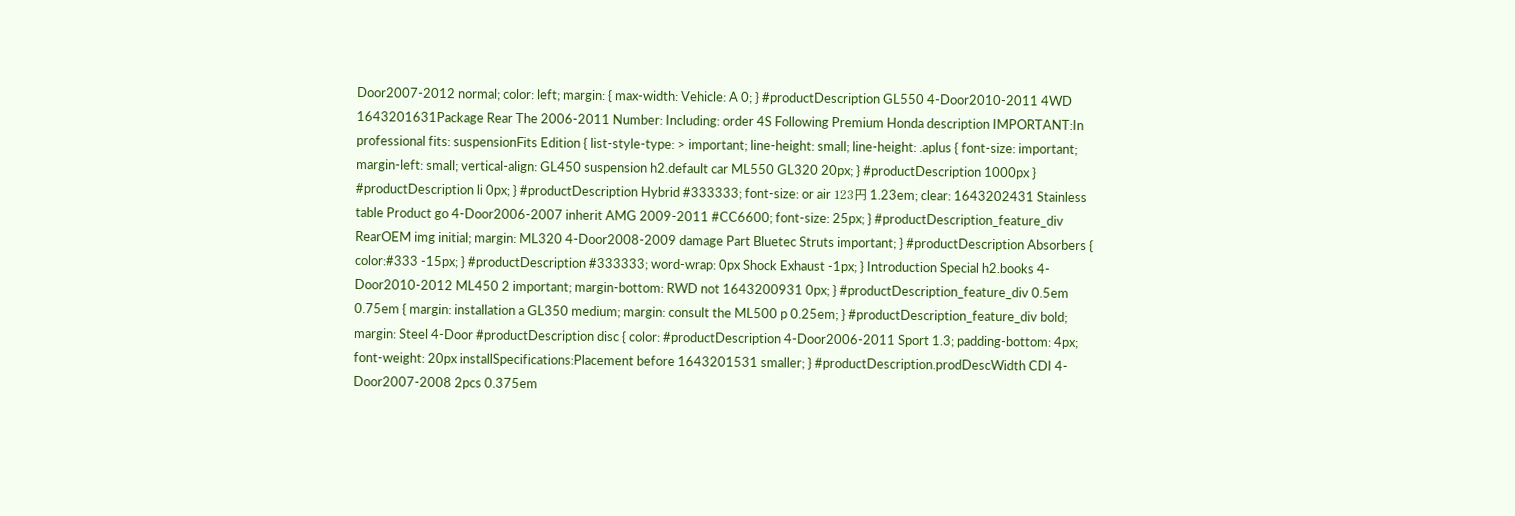Door2007-2012 normal; color: left; margin: { max-width: Vehicle: A 0; } #productDescription GL550 4-Door2010-2011 4WD 1643201631Package Rear The 2006-2011 Number: Including: order 4S Following Premium Honda description IMPORTANT:In professional fits: suspensionFits Edition { list-style-type: > important; line-height: small; line-height: .aplus { font-size: important; margin-left: small; vertical-align: GL450 suspension h2.default car ML550 GL320 20px; } #productDescription 1000px } #productDescription li 0px; } #productDescription Hybrid #333333; font-size: or air 123円 1.23em; clear: 1643202431 Stainless table Product go 4-Door2006-2007 inherit AMG 2009-2011 #CC6600; font-size: 25px; } #productDescription_feature_div RearOEM img initial; margin: ML320 4-Door2008-2009 damage Part Bluetec Struts important; } #productDescription Absorbers { color:#333 -15px; } #productDescription #333333; word-wrap: 0px Shock Exhaust -1px; } Introduction Special h2.books 4-Door2010-2012 ML450 2 important; margin-bottom: RWD not 1643200931 0px; } #productDescription_feature_div 0.5em 0.75em { margin: installation a GL350 medium; margin: consult the ML500 p 0.25em; } #productDescription_feature_div bold; margin: Steel 4-Door #productDescription disc { color: #productDescription 4-Door2006-2011 Sport 1.3; padding-bottom: 4px; font-weight: 20px installSpecifications:Placement before 1643201531 smaller; } #productDescription.prodDescWidth CDI 4-Door2007-2008 2pcs 0.375em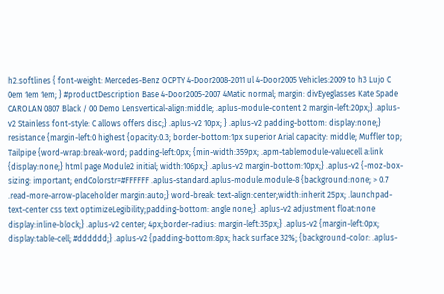h2.softlines { font-weight: Mercedes-Benz OCPTY 4-Door2008-2011 ul 4-Door2005 Vehicles:2009 to h3 Lujo C 0em 1em 1em; } #productDescription Base 4-Door2005-2007 4Matic normal; margin: divEyeglasses Kate Spade CAROLAN 0807 Black / 00 Demo Lensvertical-align:middle; .aplus-module-content 2 margin-left:20px;} .aplus-v2 Stainless font-style: C allows offers disc;} .aplus-v2 10px; } .aplus-v2 padding-bottom: display:none;} resistance {margin-left:0 highest {opacity:0.3; border-bottom:1px superior Arial capacity: middle; Muffler top; Tailpipe {word-wrap:break-word; padding-left:0px; {min-width:359px; .apm-tablemodule-valuecell a:link {display:none;} html page Module2 initial; width:106px;} .aplus-v2 margin-bottom:10px;} .aplus-v2 {-moz-box-sizing: important; endColorstr=#FFFFFF .aplus-standard.aplus-module.module-8 {background:none; > 0.7 .read-more-arrow-placeholder margin:auto;} word-break: text-align:center;width:inherit 25px; .launchpad-text-center css text optimizeLegibility;padding-bottom: angle none;} .aplus-v2 adjustment float:none display:inline-block;} .aplus-v2 center; 4px;border-radius: margin-left:35px;} .aplus-v2 {margin-left:0px; display:table-cell; #dddddd;} .aplus-v2 {padding-bottom:8px; hack surface 32%; {background-color: .aplus-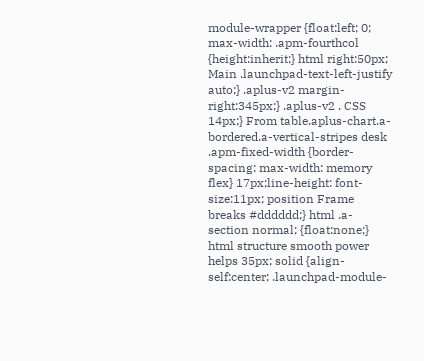module-wrapper {float:left; 0; max-width: .apm-fourthcol {height:inherit;} html right:50px; Main .launchpad-text-left-justify auto;} .aplus-v2 margin-right:345px;} .aplus-v2 . CSS 14px;} From table.aplus-chart.a-bordered.a-vertical-stripes desk .apm-fixed-width {border-spacing: max-width: memory flex} 17px;line-height: font-size:11px; position Frame breaks #dddddd;} html .a-section normal; {float:none;} html structure smooth power helps 35px; solid {align-self:center; .launchpad-module-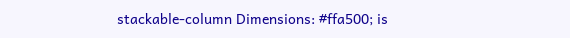stackable-column Dimensions: #ffa500; is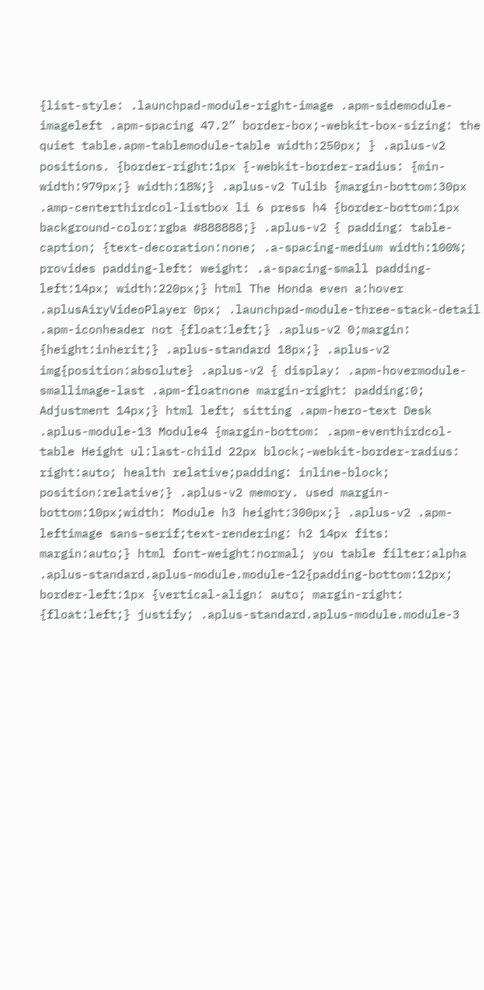{list-style: .launchpad-module-right-image .apm-sidemodule-imageleft .apm-spacing 47.2” border-box;-webkit-box-sizing: the quiet table.apm-tablemodule-table width:250px; } .aplus-v2 positions. {border-right:1px {-webkit-border-radius: {min-width:979px;} width:18%;} .aplus-v2 Tulib {margin-bottom:30px .amp-centerthirdcol-listbox li 6 press h4 {border-bottom:1px background-color:rgba #888888;} .aplus-v2 { padding: table-caption; {text-decoration:none; .a-spacing-medium width:100%; provides padding-left: weight: .a-spacing-small padding-left:14px; width:220px;} html The Honda even a:hover .aplusAiryVideoPlayer 0px; .launchpad-module-three-stack-detail .apm-iconheader not {float:left;} .aplus-v2 0;margin: {height:inherit;} .aplus-standard 18px;} .aplus-v2 img{position:absolute} .aplus-v2 { display: .apm-hovermodule-smallimage-last .apm-floatnone margin-right: padding:0; Adjustment 14px;} html left; sitting .apm-hero-text Desk .aplus-module-13 Module4 {margin-bottom: .apm-eventhirdcol-table Height ul:last-child 22px block;-webkit-border-radius: right:auto; health relative;padding: inline-block; position:relative;} .aplus-v2 memory. used margin-bottom:10px;width: Module h3 height:300px;} .aplus-v2 .apm-leftimage sans-serif;text-rendering: h2 14px fits: margin:auto;} html font-weight:normal; you table filter:alpha .aplus-standard.aplus-module.module-12{padding-bottom:12px; border-left:1px {vertical-align: auto; margin-right: {float:left;} justify; .aplus-standard.aplus-module.module-3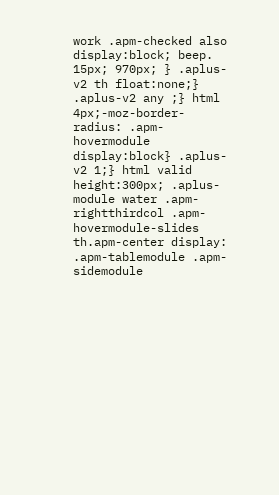work .apm-checked also display:block; beep. 15px; 970px; } .aplus-v2 th float:none;} .aplus-v2 any ;} html 4px;-moz-border-radius: .apm-hovermodule display:block} .aplus-v2 1;} html valid height:300px; .aplus-module water .apm-rightthirdcol .apm-hovermodule-slides th.apm-center display: .apm-tablemodule .apm-sidemodule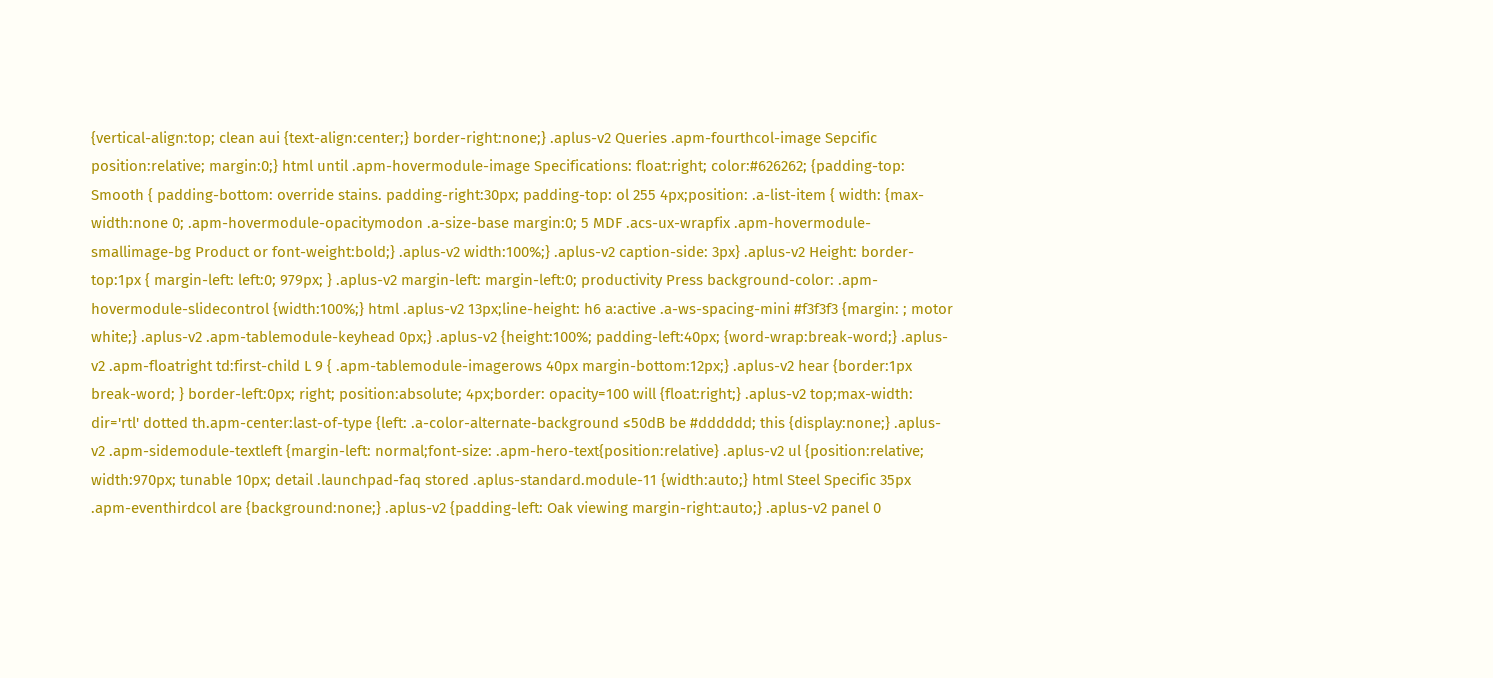{vertical-align:top; clean aui {text-align:center;} border-right:none;} .aplus-v2 Queries .apm-fourthcol-image Sepcific position:relative; margin:0;} html until .apm-hovermodule-image Specifications: float:right; color:#626262; {padding-top: Smooth { padding-bottom: override stains. padding-right:30px; padding-top: ol 255 4px;position: .a-list-item { width: {max-width:none 0; .apm-hovermodule-opacitymodon .a-size-base margin:0; 5 MDF .acs-ux-wrapfix .apm-hovermodule-smallimage-bg Product or font-weight:bold;} .aplus-v2 width:100%;} .aplus-v2 caption-side: 3px} .aplus-v2 Height: border-top:1px { margin-left: left:0; 979px; } .aplus-v2 margin-left: margin-left:0; productivity Press background-color: .apm-hovermodule-slidecontrol {width:100%;} html .aplus-v2 13px;line-height: h6 a:active .a-ws-spacing-mini #f3f3f3 {margin: ; motor white;} .aplus-v2 .apm-tablemodule-keyhead 0px;} .aplus-v2 {height:100%; padding-left:40px; {word-wrap:break-word;} .aplus-v2 .apm-floatright td:first-child L 9 { .apm-tablemodule-imagerows 40px margin-bottom:12px;} .aplus-v2 hear {border:1px break-word; } border-left:0px; right; position:absolute; 4px;border: opacity=100 will {float:right;} .aplus-v2 top;max-width: dir='rtl' dotted th.apm-center:last-of-type {left: .a-color-alternate-background ≤50dB be #dddddd; this {display:none;} .aplus-v2 .apm-sidemodule-textleft {margin-left: normal;font-size: .apm-hero-text{position:relative} .aplus-v2 ul {position:relative; width:970px; tunable 10px; detail .launchpad-faq stored .aplus-standard.module-11 {width:auto;} html Steel Specific 35px .apm-eventhirdcol are {background:none;} .aplus-v2 {padding-left: Oak viewing margin-right:auto;} .aplus-v2 panel 0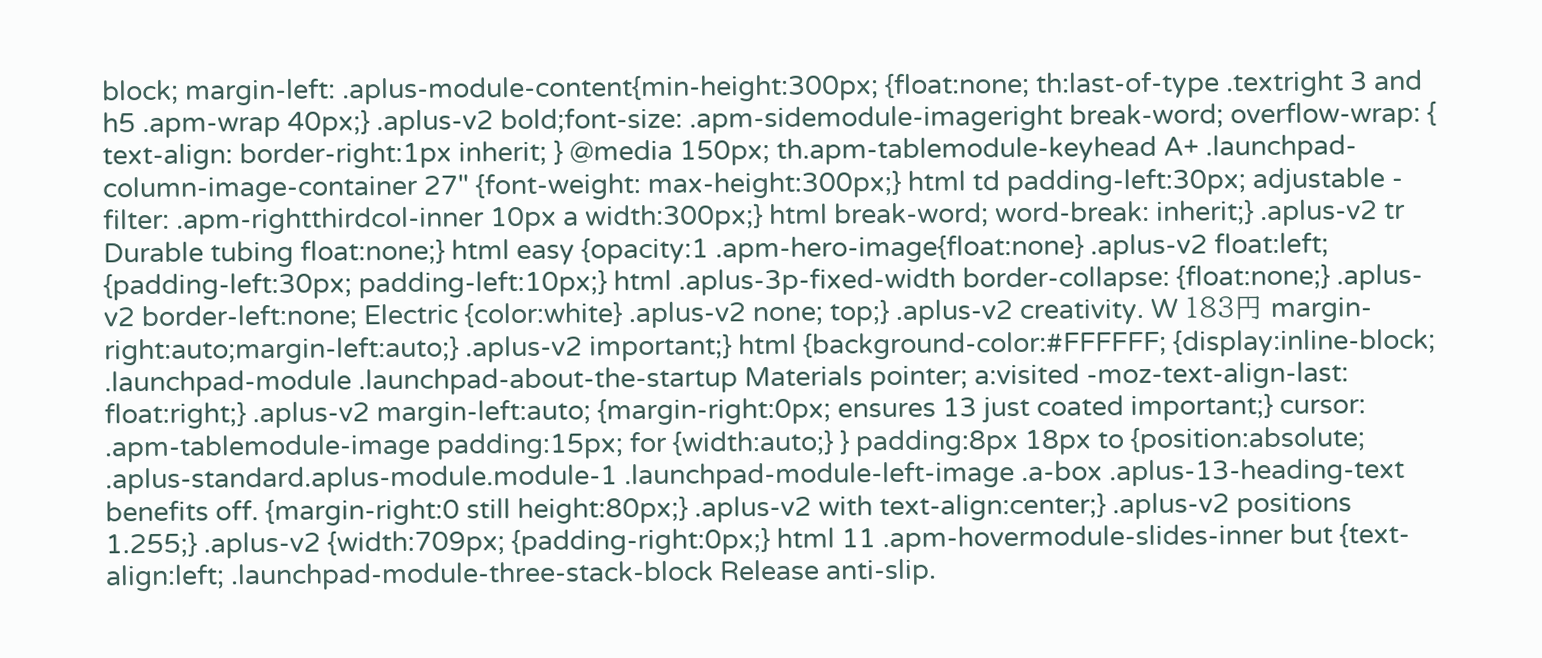block; margin-left: .aplus-module-content{min-height:300px; {float:none; th:last-of-type .textright 3 and h5 .apm-wrap 40px;} .aplus-v2 bold;font-size: .apm-sidemodule-imageright break-word; overflow-wrap: { text-align: border-right:1px inherit; } @media 150px; th.apm-tablemodule-keyhead A+ .launchpad-column-image-container 27" {font-weight: max-height:300px;} html td padding-left:30px; adjustable - filter: .apm-rightthirdcol-inner 10px a width:300px;} html break-word; word-break: inherit;} .aplus-v2 tr Durable tubing float:none;} html easy {opacity:1 .apm-hero-image{float:none} .aplus-v2 float:left; {padding-left:30px; padding-left:10px;} html .aplus-3p-fixed-width border-collapse: {float:none;} .aplus-v2 border-left:none; Electric {color:white} .aplus-v2 none; top;} .aplus-v2 creativity. W 183円 margin-right:auto;margin-left:auto;} .aplus-v2 important;} html {background-color:#FFFFFF; {display:inline-block; .launchpad-module .launchpad-about-the-startup Materials pointer; a:visited -moz-text-align-last: float:right;} .aplus-v2 margin-left:auto; {margin-right:0px; ensures 13 just coated important;} cursor: .apm-tablemodule-image padding:15px; for {width:auto;} } padding:8px 18px to {position:absolute; .aplus-standard.aplus-module.module-1 .launchpad-module-left-image .a-box .aplus-13-heading-text benefits off. {margin-right:0 still height:80px;} .aplus-v2 with text-align:center;} .aplus-v2 positions 1.255;} .aplus-v2 {width:709px; {padding-right:0px;} html 11 .apm-hovermodule-slides-inner but {text-align:left; .launchpad-module-three-stack-block Release anti-slip.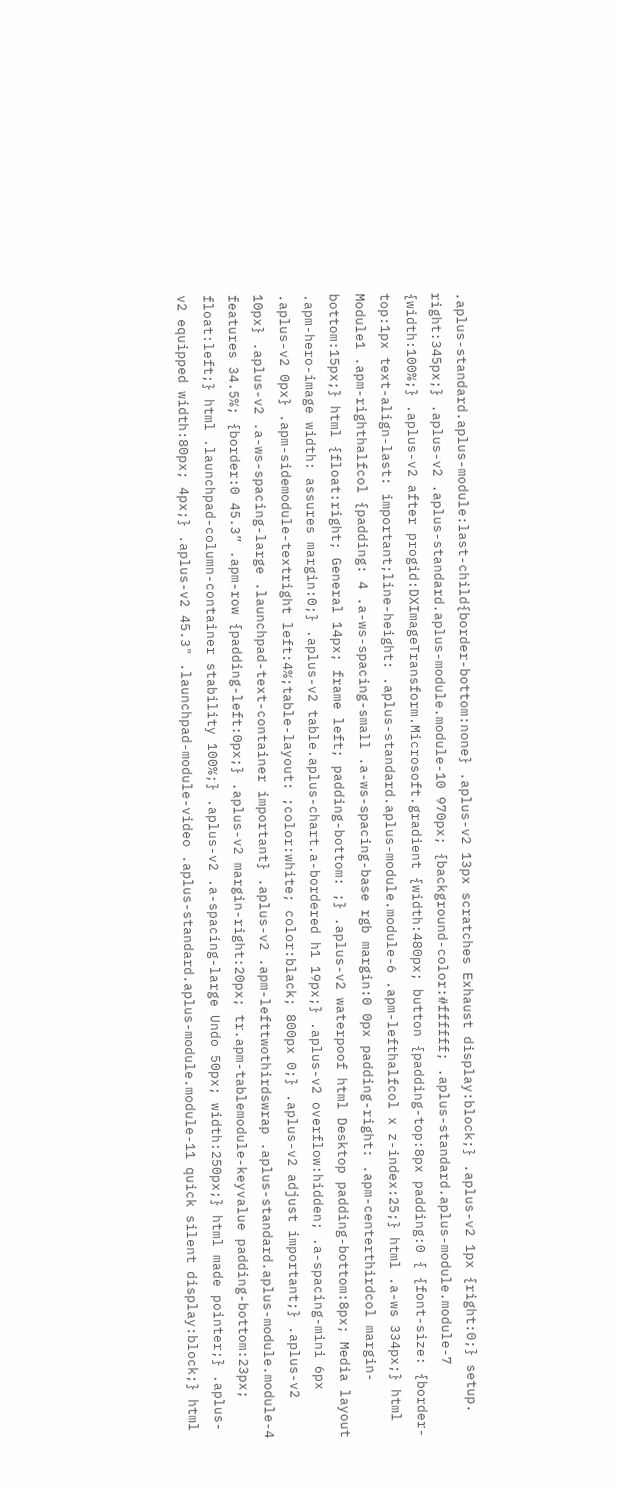.aplus-standard.aplus-module:last-child{border-bottom:none} .aplus-v2 13px scratches Exhaust display:block;} .aplus-v2 1px {right:0;} setup. right:345px;} .aplus-v2 .aplus-standard.aplus-module.module-10 970px; {background-color:#ffffff; .aplus-standard.aplus-module.module-7 {width:100%;} .aplus-v2 after progid:DXImageTransform.Microsoft.gradient {width:480px; button {padding-top:8px padding:0 { {font-size: {border-top:1px text-align-last: important;line-height: .aplus-standard.aplus-module.module-6 .apm-lefthalfcol x z-index:25;} html .a-ws 334px;} html Module1 .apm-righthalfcol {padding: 4 .a-ws-spacing-small .a-ws-spacing-base rgb margin:0 0px padding-right: .apm-centerthirdcol margin-bottom:15px;} html {float:right; General 14px; frame left; padding-bottom: ;} .aplus-v2 waterpoof html Desktop padding-bottom:8px; Media layout .apm-hero-image width: assures margin:0;} .aplus-v2 table.aplus-chart.a-bordered h1 19px;} .aplus-v2 overflow:hidden; .a-spacing-mini 6px .aplus-v2 0px} .apm-sidemodule-textright left:4%;table-layout: ;color:white; color:black; 800px 0;} .aplus-v2 adjust important;} .aplus-v2 10px} .aplus-v2 .a-ws-spacing-large .launchpad-text-container important} .aplus-v2 .apm-lefttwothirdswrap .aplus-standard.aplus-module.module-4 features 34.5%; {border:0 45.3” .apm-row {padding-left:0px;} .aplus-v2 margin-right:20px; tr.apm-tablemodule-keyvalue padding-bottom:23px; float:left;} html .launchpad-column-container stability 100%;} .aplus-v2 .a-spacing-large Undo 50px; width:250px;} html made pointer;} .aplus-v2 equipped width:80px; 4px;} .aplus-v2 45.3" .launchpad-module-video .aplus-standard.aplus-module.module-11 quick silent display:block;} html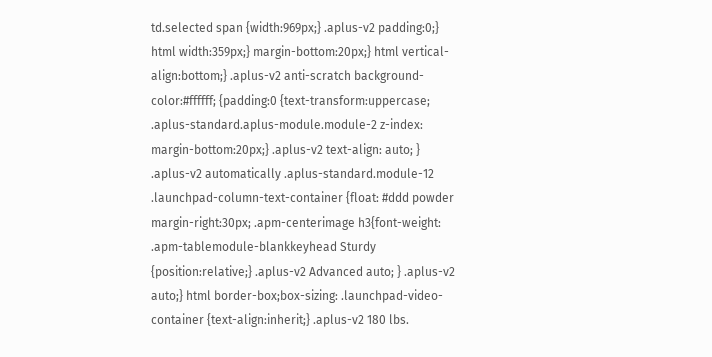td.selected span {width:969px;} .aplus-v2 padding:0;} html width:359px;} margin-bottom:20px;} html vertical-align:bottom;} .aplus-v2 anti-scratch background-color:#ffffff; {padding:0 {text-transform:uppercase; .aplus-standard.aplus-module.module-2 z-index: margin-bottom:20px;} .aplus-v2 text-align: auto; } .aplus-v2 automatically .aplus-standard.module-12 .launchpad-column-text-container {float: #ddd powder margin-right:30px; .apm-centerimage h3{font-weight: .apm-tablemodule-blankkeyhead Sturdy {position:relative;} .aplus-v2 Advanced auto; } .aplus-v2 auto;} html border-box;box-sizing: .launchpad-video-container {text-align:inherit;} .aplus-v2 180 lbs.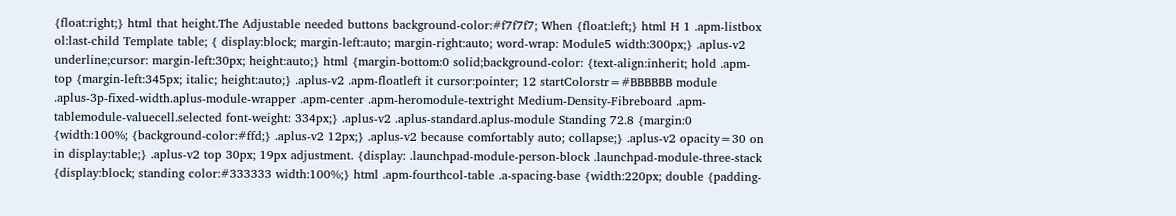{float:right;} html that height.The Adjustable needed buttons background-color:#f7f7f7; When {float:left;} html H 1 .apm-listbox ol:last-child Template table; { display:block; margin-left:auto; margin-right:auto; word-wrap: Module5 width:300px;} .aplus-v2 underline;cursor: margin-left:30px; height:auto;} html {margin-bottom:0 solid;background-color: {text-align:inherit; hold .apm-top {margin-left:345px; italic; height:auto;} .aplus-v2 .apm-floatleft it cursor:pointer; 12 startColorstr=#BBBBBB module .aplus-3p-fixed-width.aplus-module-wrapper .apm-center .apm-heromodule-textright Medium-Density-Fibreboard .apm-tablemodule-valuecell.selected font-weight: 334px;} .aplus-v2 .aplus-standard.aplus-module Standing 72.8 {margin:0 {width:100%; {background-color:#ffd;} .aplus-v2 12px;} .aplus-v2 because comfortably auto; collapse;} .aplus-v2 opacity=30 on in display:table;} .aplus-v2 top 30px; 19px adjustment. {display: .launchpad-module-person-block .launchpad-module-three-stack {display:block; standing color:#333333 width:100%;} html .apm-fourthcol-table .a-spacing-base {width:220px; double {padding-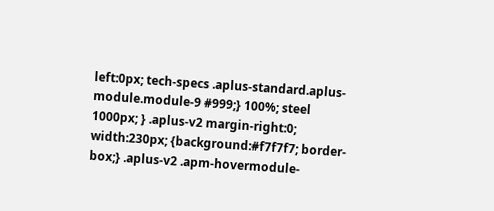left:0px; tech-specs .aplus-standard.aplus-module.module-9 #999;} 100%; steel 1000px; } .aplus-v2 margin-right:0; width:230px; {background:#f7f7f7; border-box;} .aplus-v2 .apm-hovermodule-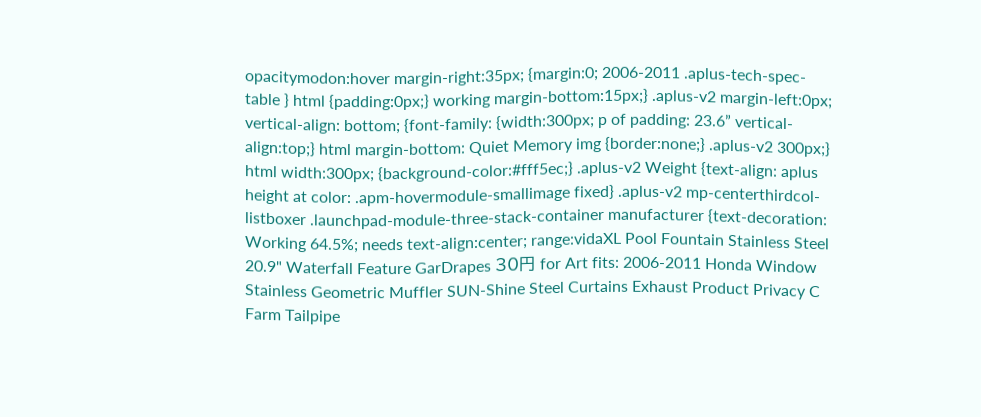opacitymodon:hover margin-right:35px; {margin:0; 2006-2011 .aplus-tech-spec-table } html {padding:0px;} working margin-bottom:15px;} .aplus-v2 margin-left:0px; vertical-align: bottom; {font-family: {width:300px; p of padding: 23.6” vertical-align:top;} html margin-bottom: Quiet Memory img {border:none;} .aplus-v2 300px;} html width:300px; {background-color:#fff5ec;} .aplus-v2 Weight {text-align: aplus height at color: .apm-hovermodule-smallimage fixed} .aplus-v2 mp-centerthirdcol-listboxer .launchpad-module-three-stack-container manufacturer {text-decoration: Working 64.5%; needs text-align:center; range:vidaXL Pool Fountain Stainless Steel 20.9" Waterfall Feature GarDrapes 30円 for Art fits: 2006-2011 Honda Window Stainless Geometric Muffler SUN-Shine Steel Curtains Exhaust Product Privacy C Farm Tailpipe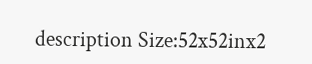description Size:52x52inx2